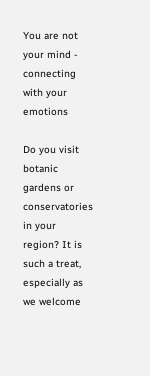You are not your mind - connecting with your emotions

Do you visit botanic gardens or conservatories in your region? It is such a treat, especially as we welcome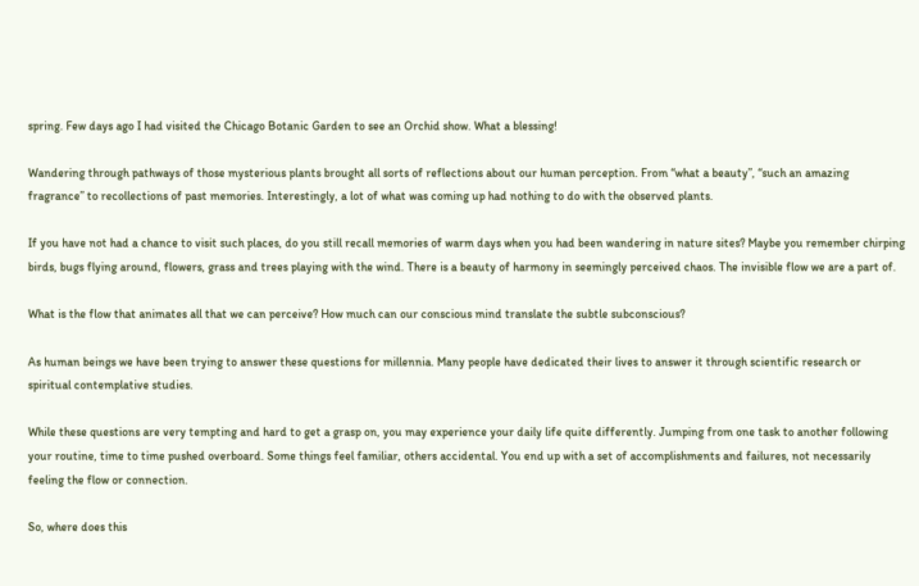spring. Few days ago I had visited the Chicago Botanic Garden to see an Orchid show. What a blessing!

Wandering through pathways of those mysterious plants brought all sorts of reflections about our human perception. From “what a beauty”, “such an amazing fragrance” to recollections of past memories. Interestingly, a lot of what was coming up had nothing to do with the observed plants.

If you have not had a chance to visit such places, do you still recall memories of warm days when you had been wandering in nature sites? Maybe you remember chirping birds, bugs flying around, flowers, grass and trees playing with the wind. There is a beauty of harmony in seemingly perceived chaos. The invisible flow we are a part of.

What is the flow that animates all that we can perceive? How much can our conscious mind translate the subtle subconscious?

As human beings we have been trying to answer these questions for millennia. Many people have dedicated their lives to answer it through scientific research or spiritual contemplative studies.

While these questions are very tempting and hard to get a grasp on, you may experience your daily life quite differently. Jumping from one task to another following your routine, time to time pushed overboard. Some things feel familiar, others accidental. You end up with a set of accomplishments and failures, not necessarily feeling the flow or connection.

So, where does this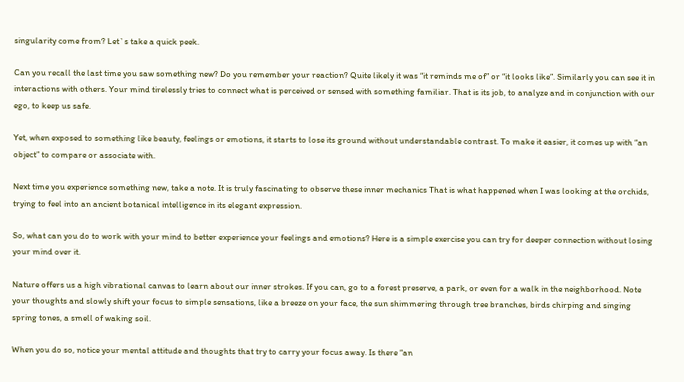singularity come from? Let`s take a quick peek.

Can you recall the last time you saw something new? Do you remember your reaction? Quite likely it was “it reminds me of” or “it looks like”. Similarly you can see it in interactions with others. Your mind tirelessly tries to connect what is perceived or sensed with something familiar. That is its job, to analyze and in conjunction with our ego, to keep us safe.

Yet, when exposed to something like beauty, feelings or emotions, it starts to lose its ground without understandable contrast. To make it easier, it comes up with “an object” to compare or associate with.

Next time you experience something new, take a note. It is truly fascinating to observe these inner mechanics That is what happened when I was looking at the orchids, trying to feel into an ancient botanical intelligence in its elegant expression.

So, what can you do to work with your mind to better experience your feelings and emotions? Here is a simple exercise you can try for deeper connection without losing your mind over it.

Nature offers us a high vibrational canvas to learn about our inner strokes. If you can, go to a forest preserve, a park, or even for a walk in the neighborhood. Note your thoughts and slowly shift your focus to simple sensations, like a breeze on your face, the sun shimmering through tree branches, birds chirping and singing spring tones, a smell of waking soil.

When you do so, notice your mental attitude and thoughts that try to carry your focus away. Is there “an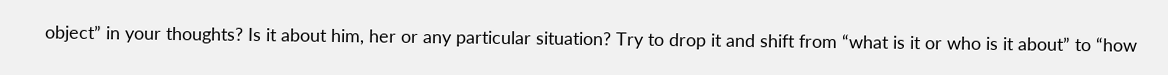object” in your thoughts? Is it about him, her or any particular situation? Try to drop it and shift from “what is it or who is it about” to “how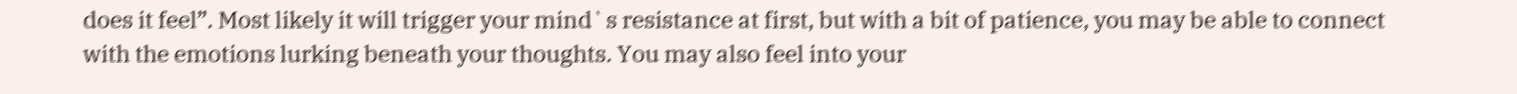does it feel”. Most likely it will trigger your mind`s resistance at first, but with a bit of patience, you may be able to connect with the emotions lurking beneath your thoughts. You may also feel into your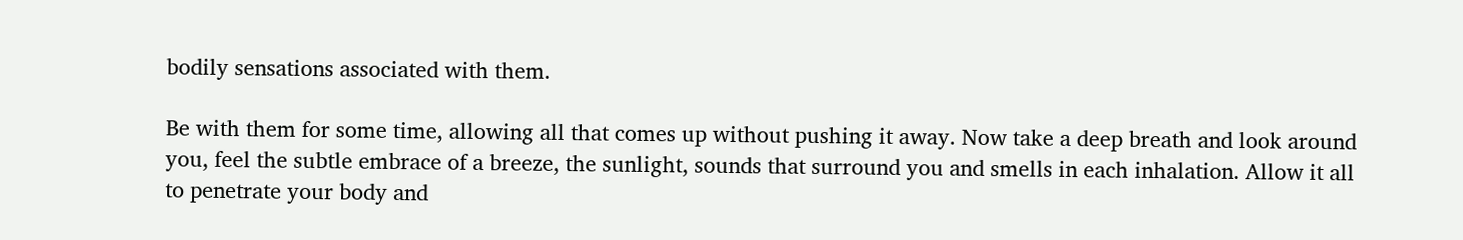bodily sensations associated with them.

Be with them for some time, allowing all that comes up without pushing it away. Now take a deep breath and look around you, feel the subtle embrace of a breeze, the sunlight, sounds that surround you and smells in each inhalation. Allow it all to penetrate your body and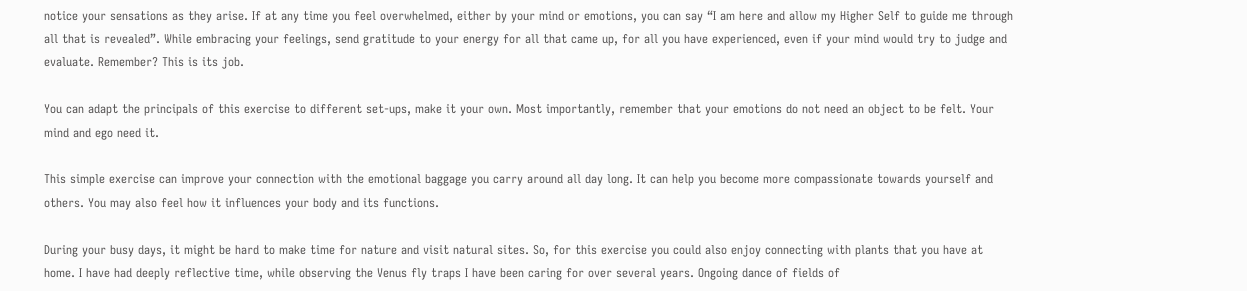notice your sensations as they arise. If at any time you feel overwhelmed, either by your mind or emotions, you can say “I am here and allow my Higher Self to guide me through all that is revealed”. While embracing your feelings, send gratitude to your energy for all that came up, for all you have experienced, even if your mind would try to judge and evaluate. Remember? This is its job.

You can adapt the principals of this exercise to different set-ups, make it your own. Most importantly, remember that your emotions do not need an object to be felt. Your mind and ego need it.

This simple exercise can improve your connection with the emotional baggage you carry around all day long. It can help you become more compassionate towards yourself and others. You may also feel how it influences your body and its functions.

During your busy days, it might be hard to make time for nature and visit natural sites. So, for this exercise you could also enjoy connecting with plants that you have at home. I have had deeply reflective time, while observing the Venus fly traps I have been caring for over several years. Ongoing dance of fields of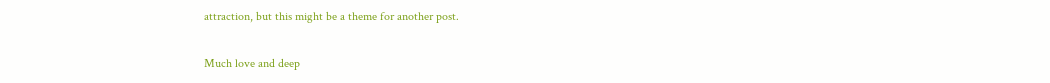attraction, but this might be a theme for another post.

Much love and deep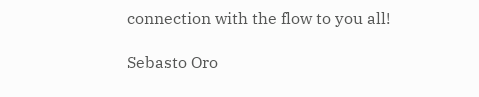connection with the flow to you all!

Sebasto Oro